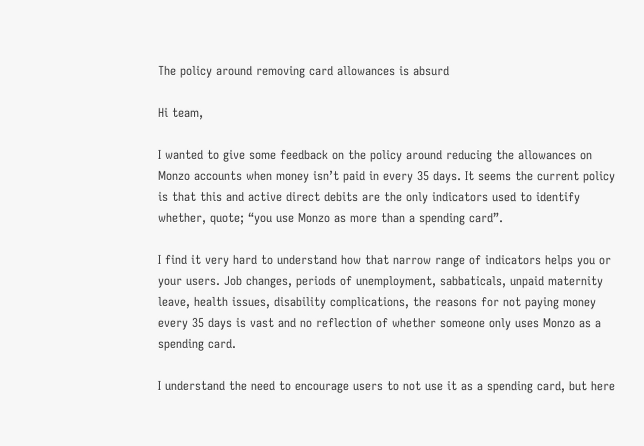The policy around removing card allowances is absurd

Hi team,

I wanted to give some feedback on the policy around reducing the allowances on Monzo accounts when money isn’t paid in every 35 days. It seems the current policy is that this and active direct debits are the only indicators used to identify whether, quote; “you use Monzo as more than a spending card”.

I find it very hard to understand how that narrow range of indicators helps you or your users. Job changes, periods of unemployment, sabbaticals, unpaid maternity leave, health issues, disability complications, the reasons for not paying money every 35 days is vast and no reflection of whether someone only uses Monzo as a spending card.

I understand the need to encourage users to not use it as a spending card, but here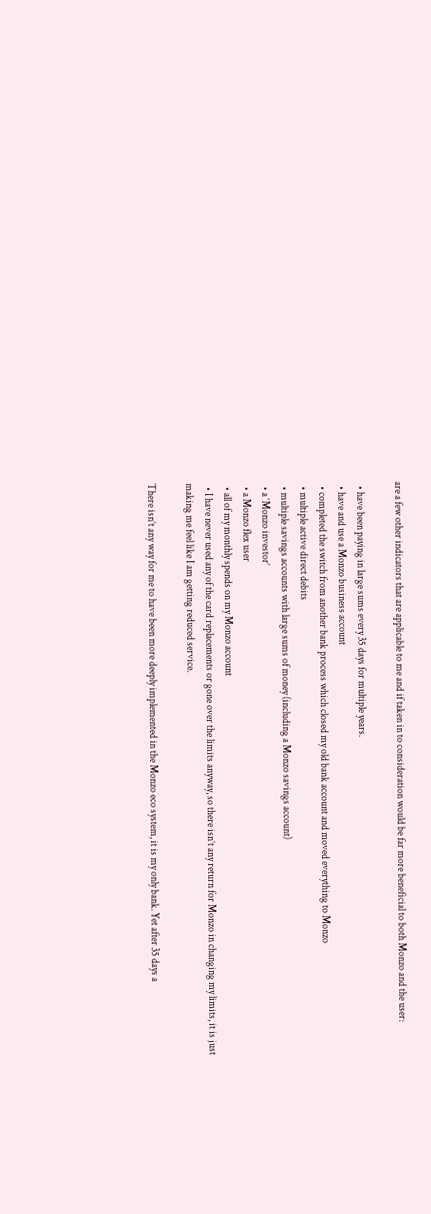are a few other indicators that are applicable to me and if taken in to consideration would be far more beneficial to both Monzo and the user:

  • have been paying in large sums every 35 days for multiple years.
  • have and use a Monzo business account
  • completed the switch from another bank process which closed my old bank account and moved everything to Monzo
  • multiple active direct debits
  • multiple savings accounts with large sums of money (including a Monzo savings account)
  • a ‘Monzo investor’
  • a Monzo flex user
  • all of my monthly spends on my Monzo account
  • I have never used any of the card replacements or gone over the limits anyway, so there isn’t any return for Monzo in changing my limits, it is just making me feel like I am getting reduced service.

There isn’t any way for me to have been more deeply implemented in the Monzo eco system, it is my only bank. Yet after 35 days a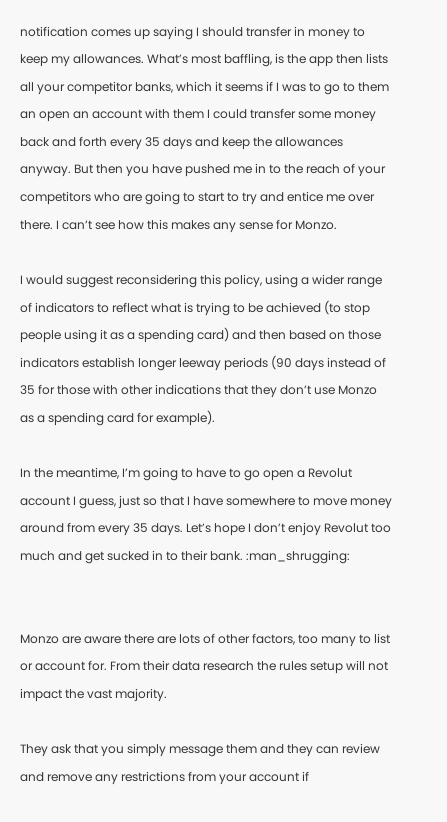notification comes up saying I should transfer in money to keep my allowances. What’s most baffling, is the app then lists all your competitor banks, which it seems if I was to go to them an open an account with them I could transfer some money back and forth every 35 days and keep the allowances anyway. But then you have pushed me in to the reach of your competitors who are going to start to try and entice me over there. I can’t see how this makes any sense for Monzo.

I would suggest reconsidering this policy, using a wider range of indicators to reflect what is trying to be achieved (to stop people using it as a spending card) and then based on those indicators establish longer leeway periods (90 days instead of 35 for those with other indications that they don’t use Monzo as a spending card for example).

In the meantime, I’m going to have to go open a Revolut account I guess, just so that I have somewhere to move money around from every 35 days. Let’s hope I don’t enjoy Revolut too much and get sucked in to their bank. :man_shrugging:


Monzo are aware there are lots of other factors, too many to list or account for. From their data research the rules setup will not impact the vast majority.

They ask that you simply message them and they can review and remove any restrictions from your account if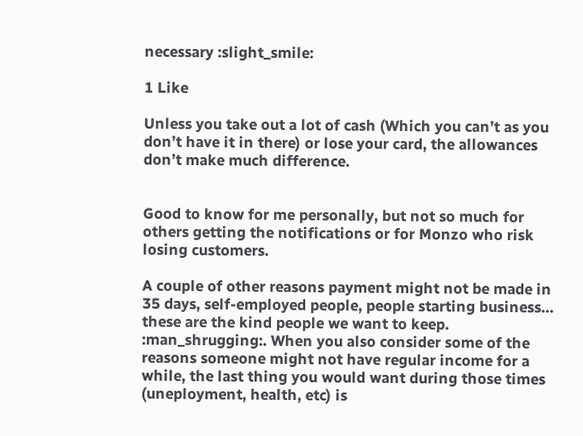necessary :slight_smile:

1 Like

Unless you take out a lot of cash (Which you can’t as you don’t have it in there) or lose your card, the allowances don’t make much difference.


Good to know for me personally, but not so much for others getting the notifications or for Monzo who risk losing customers.

A couple of other reasons payment might not be made in 35 days, self-employed people, people starting business… these are the kind people we want to keep. :man_shrugging:. When you also consider some of the reasons someone might not have regular income for a while, the last thing you would want during those times (uneployment, health, etc) is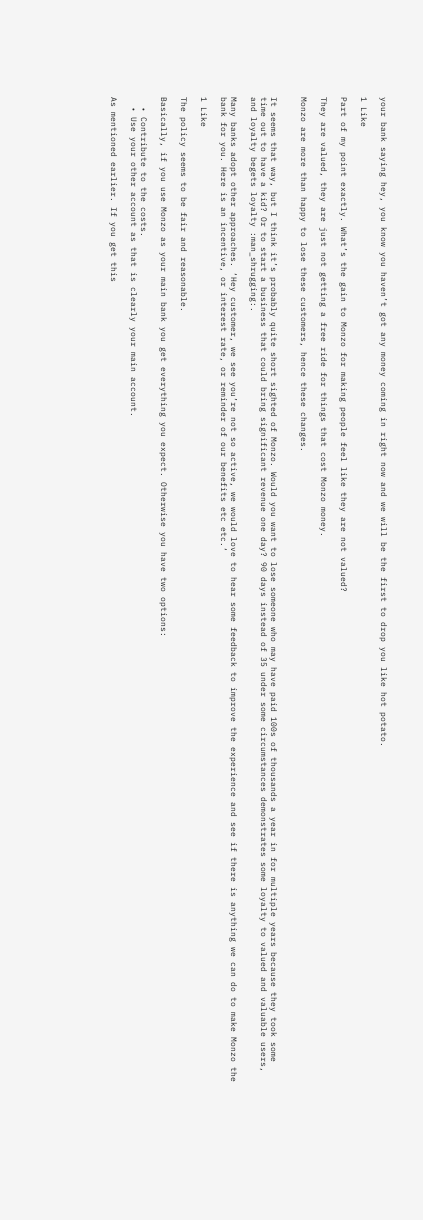your bank saying hey, you know you haven’t got any money coming in right now and we will be the first to drop you like hot potato.

1 Like

Part of my point exactly. What’s the gain to Monzo for making people feel like they are not valued?

They are valued, they are just not getting a free ride for things that cost Monzo money.

Monzo are more than happy to lose these customers, hence these changes.


It seems that way, but I think it’s probably quite short sighted of Monzo. Would you want to lose someone who may have paid 100s of thousands a year in for multiple years because they took some time out to have a kid? Or to start a business that could bring significant revenue one day? 90 days instead of 35 under some circumstances demonstrates some loyalty to valued and valuable users, and loyalty begets loyalty :man_shrugging:.

Many banks adopt other approaches. ‘Hey customer, we see you’re not so active, we would love to hear some feedback to improve the experience and see if there is anything we can do to make Monzo the bank for you. Here is an incentive, or interest rate, or reminder of our benefits etc etc.‘

1 Like

The policy seems to be fair and reasonable.

Basically, if you use Monzo as your main bank you get everything you expect. Otherwise you have two options:

  • Contribute to the costs.
  • Use your other account as that is clearly your main account.

As mentioned earlier. If you get this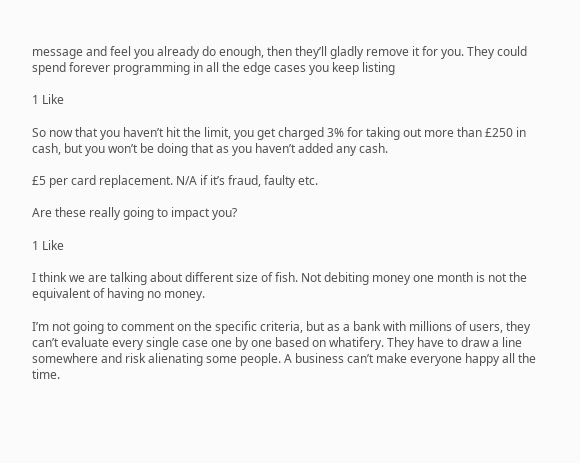message and feel you already do enough, then they’ll gladly remove it for you. They could spend forever programming in all the edge cases you keep listing

1 Like

So now that you haven’t hit the limit, you get charged 3% for taking out more than £250 in cash, but you won’t be doing that as you haven’t added any cash.

£5 per card replacement. N/A if it’s fraud, faulty etc.

Are these really going to impact you?

1 Like

I think we are talking about different size of fish. Not debiting money one month is not the equivalent of having no money.

I’m not going to comment on the specific criteria, but as a bank with millions of users, they can’t evaluate every single case one by one based on whatifery. They have to draw a line somewhere and risk alienating some people. A business can’t make everyone happy all the time.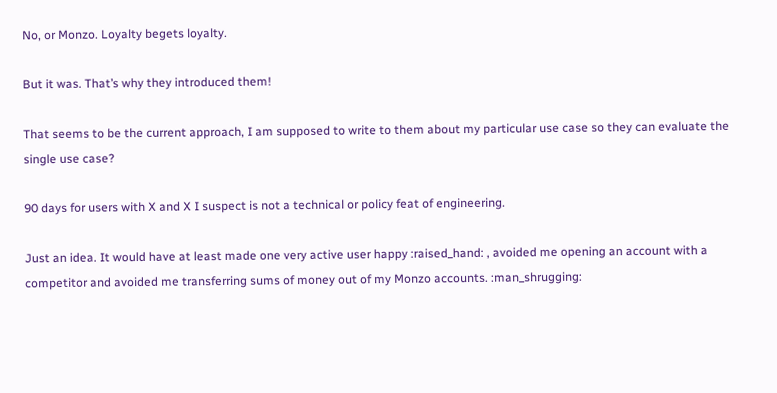No, or Monzo. Loyalty begets loyalty.

But it was. That’s why they introduced them!

That seems to be the current approach, I am supposed to write to them about my particular use case so they can evaluate the single use case?

90 days for users with X and X I suspect is not a technical or policy feat of engineering.

Just an idea. It would have at least made one very active user happy :raised_hand: , avoided me opening an account with a competitor and avoided me transferring sums of money out of my Monzo accounts. :man_shrugging: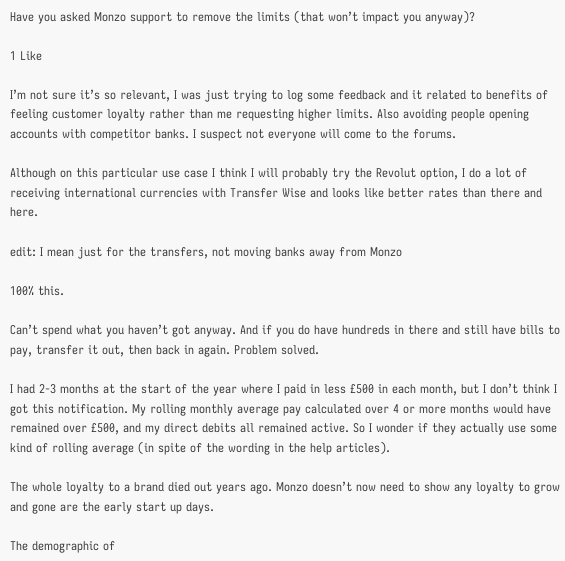Have you asked Monzo support to remove the limits (that won’t impact you anyway)?

1 Like

I’m not sure it’s so relevant, I was just trying to log some feedback and it related to benefits of feeling customer loyalty rather than me requesting higher limits. Also avoiding people opening accounts with competitor banks. I suspect not everyone will come to the forums.

Although on this particular use case I think I will probably try the Revolut option, I do a lot of receiving international currencies with Transfer Wise and looks like better rates than there and here.

edit: I mean just for the transfers, not moving banks away from Monzo

100% this.

Can’t spend what you haven’t got anyway. And if you do have hundreds in there and still have bills to pay, transfer it out, then back in again. Problem solved.

I had 2-3 months at the start of the year where I paid in less £500 in each month, but I don’t think I got this notification. My rolling monthly average pay calculated over 4 or more months would have remained over £500, and my direct debits all remained active. So I wonder if they actually use some kind of rolling average (in spite of the wording in the help articles).

The whole loyalty to a brand died out years ago. Monzo doesn’t now need to show any loyalty to grow and gone are the early start up days.

The demographic of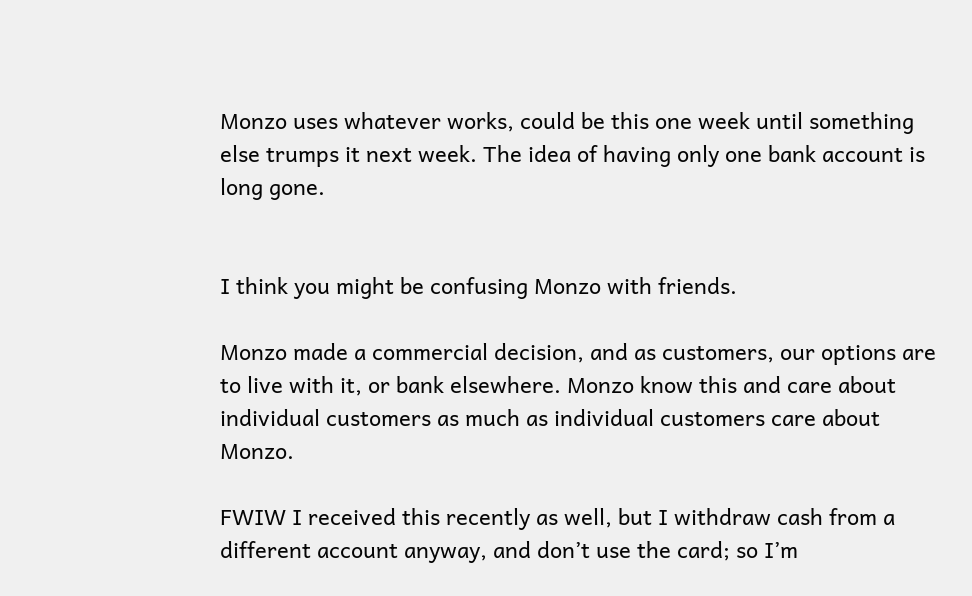Monzo uses whatever works, could be this one week until something else trumps it next week. The idea of having only one bank account is long gone.


I think you might be confusing Monzo with friends.

Monzo made a commercial decision, and as customers, our options are to live with it, or bank elsewhere. Monzo know this and care about individual customers as much as individual customers care about Monzo.

FWIW I received this recently as well, but I withdraw cash from a different account anyway, and don’t use the card; so I’m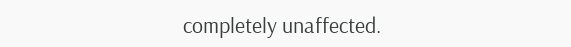completely unaffected.